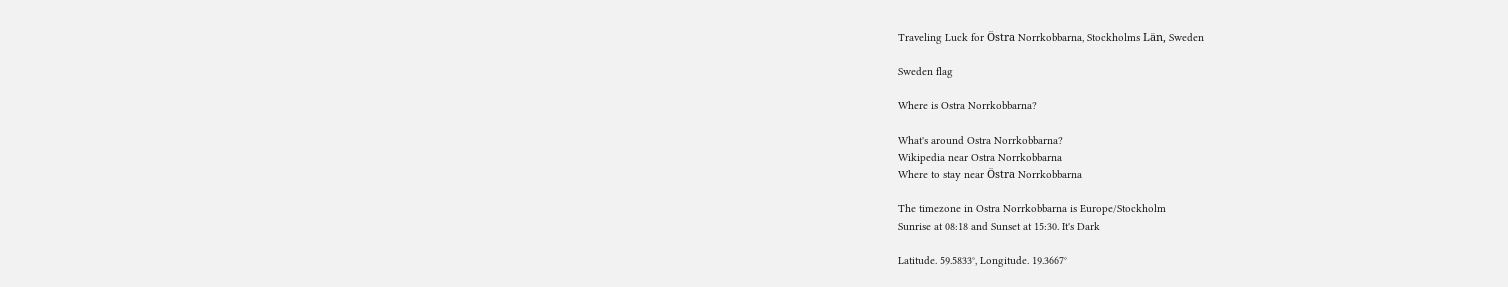Traveling Luck for Östra Norrkobbarna, Stockholms Län, Sweden

Sweden flag

Where is Ostra Norrkobbarna?

What's around Ostra Norrkobbarna?
Wikipedia near Ostra Norrkobbarna
Where to stay near Östra Norrkobbarna

The timezone in Ostra Norrkobbarna is Europe/Stockholm
Sunrise at 08:18 and Sunset at 15:30. It's Dark

Latitude. 59.5833°, Longitude. 19.3667°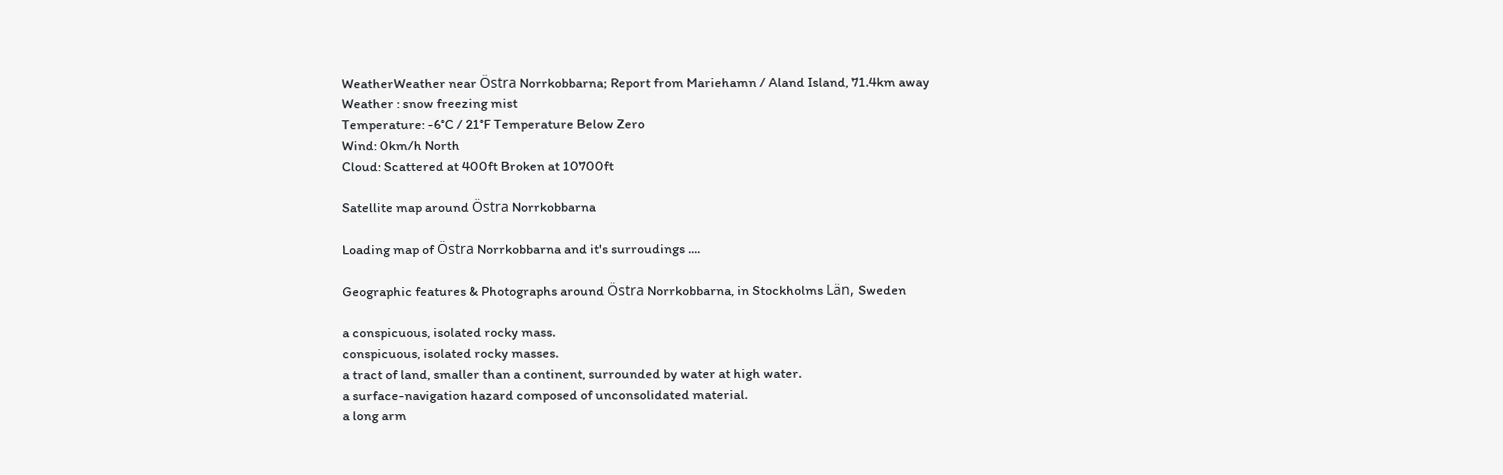WeatherWeather near Östra Norrkobbarna; Report from Mariehamn / Aland Island, 71.4km away
Weather : snow freezing mist
Temperature: -6°C / 21°F Temperature Below Zero
Wind: 0km/h North
Cloud: Scattered at 400ft Broken at 10700ft

Satellite map around Östra Norrkobbarna

Loading map of Östra Norrkobbarna and it's surroudings ....

Geographic features & Photographs around Östra Norrkobbarna, in Stockholms Län, Sweden

a conspicuous, isolated rocky mass.
conspicuous, isolated rocky masses.
a tract of land, smaller than a continent, surrounded by water at high water.
a surface-navigation hazard composed of unconsolidated material.
a long arm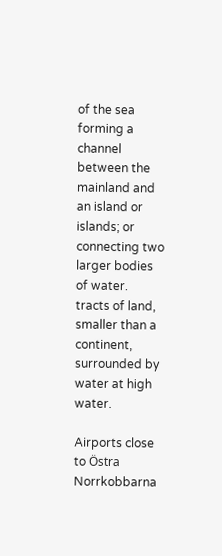of the sea forming a channel between the mainland and an island or islands; or connecting two larger bodies of water.
tracts of land, smaller than a continent, surrounded by water at high water.

Airports close to Östra Norrkobbarna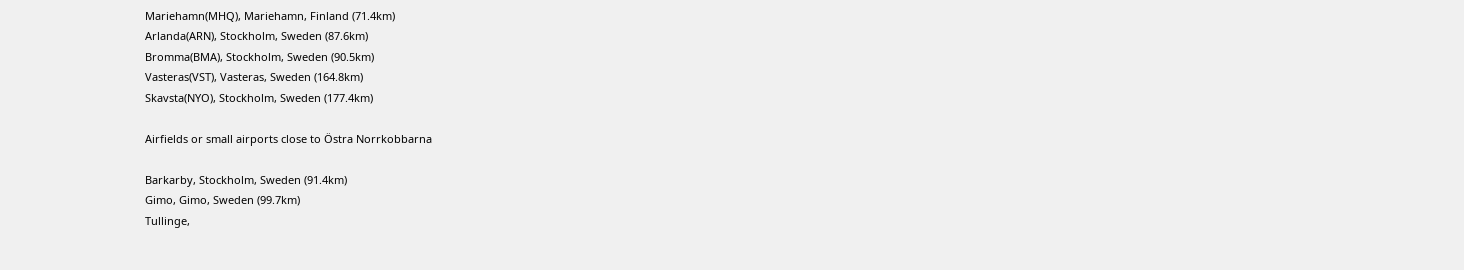Mariehamn(MHQ), Mariehamn, Finland (71.4km)
Arlanda(ARN), Stockholm, Sweden (87.6km)
Bromma(BMA), Stockholm, Sweden (90.5km)
Vasteras(VST), Vasteras, Sweden (164.8km)
Skavsta(NYO), Stockholm, Sweden (177.4km)

Airfields or small airports close to Östra Norrkobbarna

Barkarby, Stockholm, Sweden (91.4km)
Gimo, Gimo, Sweden (99.7km)
Tullinge,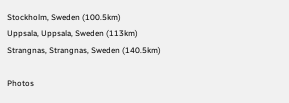Stockholm, Sweden (100.5km)
Uppsala, Uppsala, Sweden (113km)
Strangnas, Strangnas, Sweden (140.5km)

Photos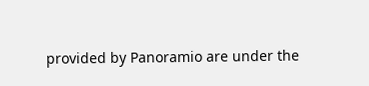provided by Panoramio are under the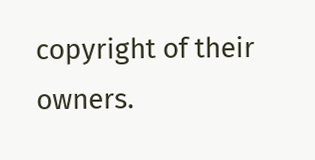copyright of their owners.